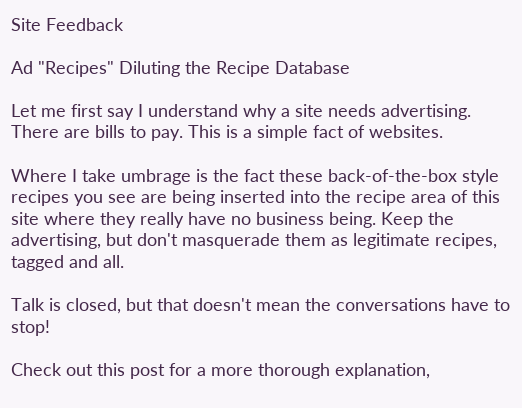Site Feedback

Ad "Recipes" Diluting the Recipe Database

Let me first say I understand why a site needs advertising. There are bills to pay. This is a simple fact of websites.

Where I take umbrage is the fact these back-of-the-box style recipes you see are being inserted into the recipe area of this site where they really have no business being. Keep the advertising, but don't masquerade them as legitimate recipes, tagged and all.

Talk is closed, but that doesn't mean the conversations have to stop!

Check out this post for a more thorough explanation,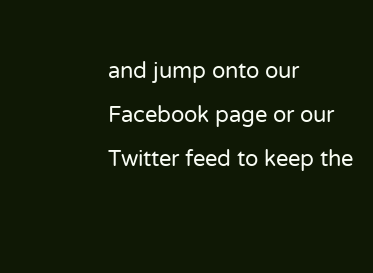and jump onto our Facebook page or our Twitter feed to keep the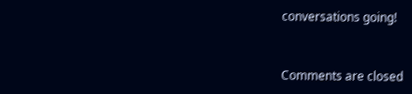conversations going!


Comments are closed